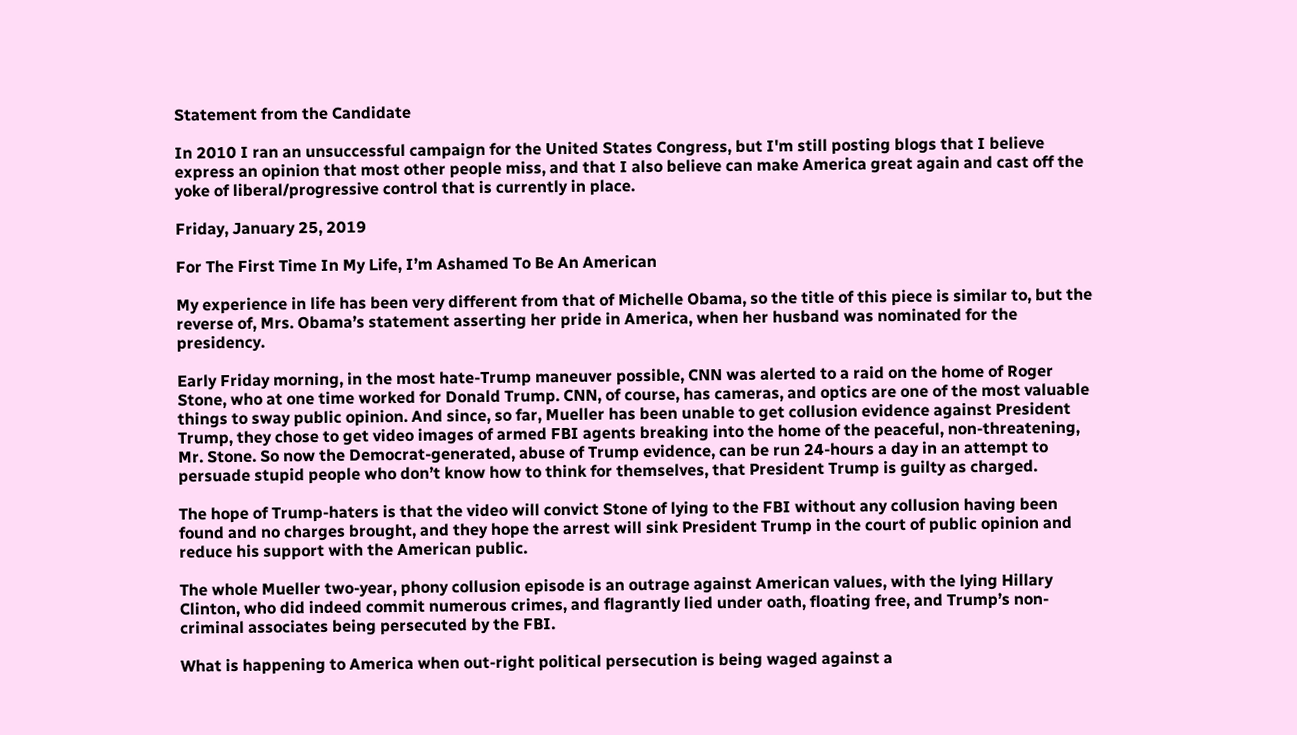Statement from the Candidate

In 2010 I ran an unsuccessful campaign for the United States Congress, but I'm still posting blogs that I believe express an opinion that most other people miss, and that I also believe can make America great again and cast off the yoke of liberal/progressive control that is currently in place.

Friday, January 25, 2019

For The First Time In My Life, I’m Ashamed To Be An American

My experience in life has been very different from that of Michelle Obama, so the title of this piece is similar to, but the reverse of, Mrs. Obama’s statement asserting her pride in America, when her husband was nominated for the presidency.

Early Friday morning, in the most hate-Trump maneuver possible, CNN was alerted to a raid on the home of Roger Stone, who at one time worked for Donald Trump. CNN, of course, has cameras, and optics are one of the most valuable things to sway public opinion. And since, so far, Mueller has been unable to get collusion evidence against President Trump, they chose to get video images of armed FBI agents breaking into the home of the peaceful, non-threatening, Mr. Stone. So now the Democrat-generated, abuse of Trump evidence, can be run 24-hours a day in an attempt to persuade stupid people who don’t know how to think for themselves, that President Trump is guilty as charged.

The hope of Trump-haters is that the video will convict Stone of lying to the FBI without any collusion having been found and no charges brought, and they hope the arrest will sink President Trump in the court of public opinion and reduce his support with the American public.

The whole Mueller two-year, phony collusion episode is an outrage against American values, with the lying Hillary Clinton, who did indeed commit numerous crimes, and flagrantly lied under oath, floating free, and Trump’s non-criminal associates being persecuted by the FBI.

What is happening to America when out-right political persecution is being waged against a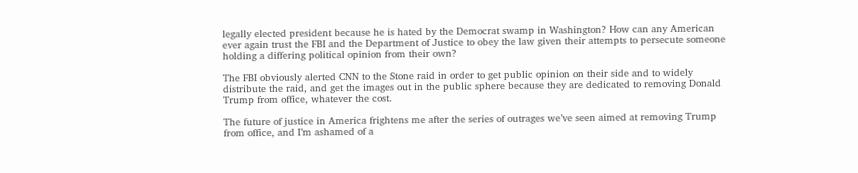legally elected president because he is hated by the Democrat swamp in Washington? How can any American ever again trust the FBI and the Department of Justice to obey the law given their attempts to persecute someone holding a differing political opinion from their own?

The FBI obviously alerted CNN to the Stone raid in order to get public opinion on their side and to widely distribute the raid, and get the images out in the public sphere because they are dedicated to removing Donald Trump from office, whatever the cost.

The future of justice in America frightens me after the series of outrages we’ve seen aimed at removing Trump from office, and I’m ashamed of a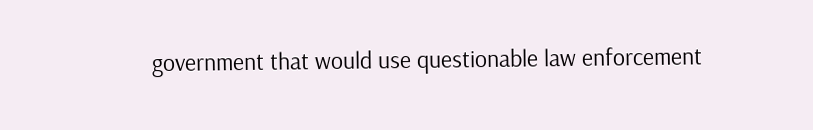government that would use questionable law enforcement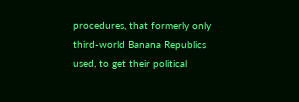procedures, that formerly only third-world Banana Republics used, to get their political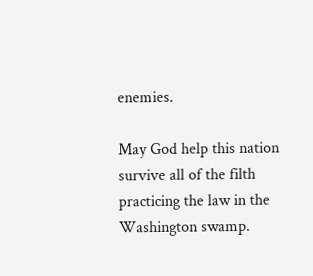enemies.

May God help this nation survive all of the filth practicing the law in the Washington swamp.